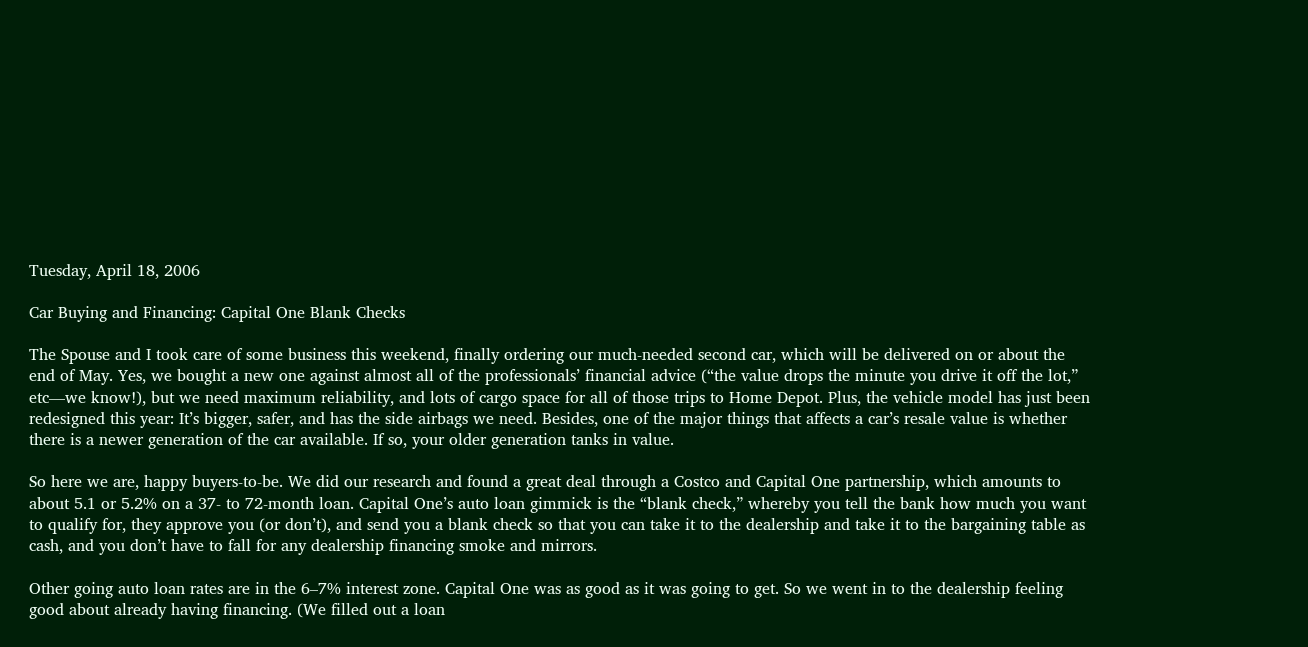Tuesday, April 18, 2006

Car Buying and Financing: Capital One Blank Checks

The Spouse and I took care of some business this weekend, finally ordering our much-needed second car, which will be delivered on or about the end of May. Yes, we bought a new one against almost all of the professionals’ financial advice (“the value drops the minute you drive it off the lot,” etc—we know!), but we need maximum reliability, and lots of cargo space for all of those trips to Home Depot. Plus, the vehicle model has just been redesigned this year: It’s bigger, safer, and has the side airbags we need. Besides, one of the major things that affects a car’s resale value is whether there is a newer generation of the car available. If so, your older generation tanks in value.

So here we are, happy buyers-to-be. We did our research and found a great deal through a Costco and Capital One partnership, which amounts to about 5.1 or 5.2% on a 37- to 72-month loan. Capital One’s auto loan gimmick is the “blank check,” whereby you tell the bank how much you want to qualify for, they approve you (or don’t), and send you a blank check so that you can take it to the dealership and take it to the bargaining table as cash, and you don’t have to fall for any dealership financing smoke and mirrors.

Other going auto loan rates are in the 6–7% interest zone. Capital One was as good as it was going to get. So we went in to the dealership feeling good about already having financing. (We filled out a loan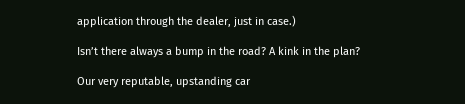application through the dealer, just in case.)

Isn’t there always a bump in the road? A kink in the plan?

Our very reputable, upstanding car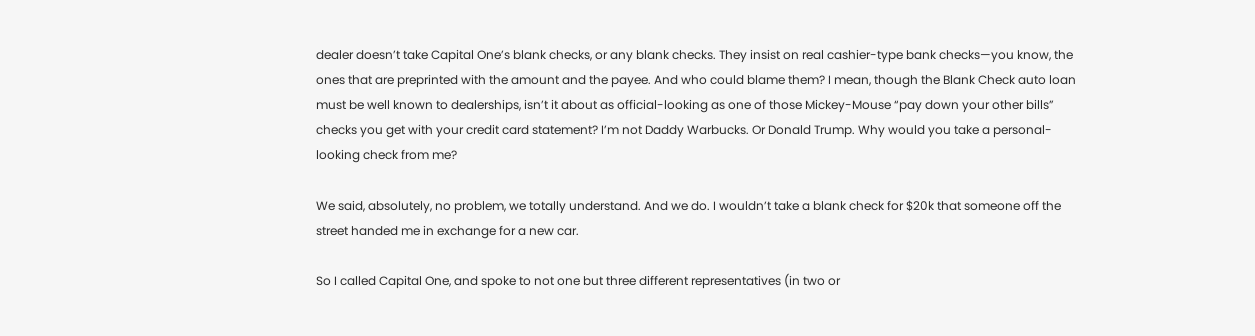dealer doesn’t take Capital One’s blank checks, or any blank checks. They insist on real cashier-type bank checks—you know, the ones that are preprinted with the amount and the payee. And who could blame them? I mean, though the Blank Check auto loan must be well known to dealerships, isn’t it about as official-looking as one of those Mickey-Mouse “pay down your other bills” checks you get with your credit card statement? I’m not Daddy Warbucks. Or Donald Trump. Why would you take a personal-looking check from me?

We said, absolutely, no problem, we totally understand. And we do. I wouldn’t take a blank check for $20k that someone off the street handed me in exchange for a new car.

So I called Capital One, and spoke to not one but three different representatives (in two or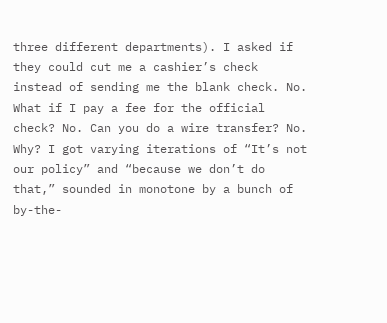three different departments). I asked if they could cut me a cashier’s check instead of sending me the blank check. No. What if I pay a fee for the official check? No. Can you do a wire transfer? No. Why? I got varying iterations of “It’s not our policy” and “because we don’t do that,” sounded in monotone by a bunch of by-the-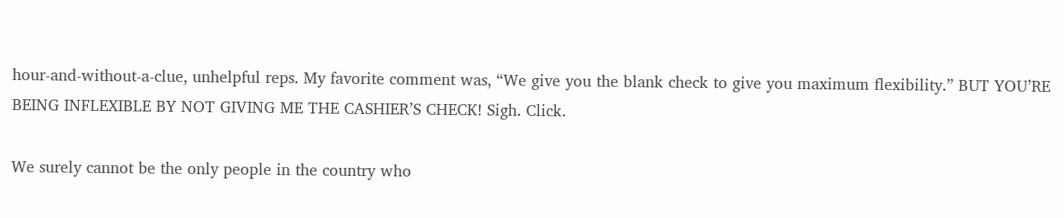hour-and-without-a-clue, unhelpful reps. My favorite comment was, “We give you the blank check to give you maximum flexibility.” BUT YOU’RE BEING INFLEXIBLE BY NOT GIVING ME THE CASHIER’S CHECK! Sigh. Click.

We surely cannot be the only people in the country who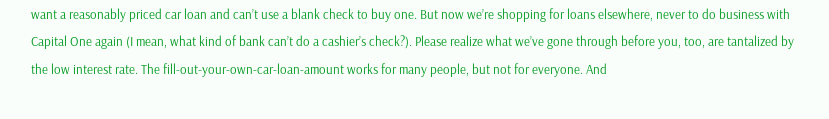want a reasonably priced car loan and can’t use a blank check to buy one. But now we’re shopping for loans elsewhere, never to do business with Capital One again (I mean, what kind of bank can’t do a cashier’s check?). Please realize what we’ve gone through before you, too, are tantalized by the low interest rate. The fill-out-your-own-car-loan-amount works for many people, but not for everyone. And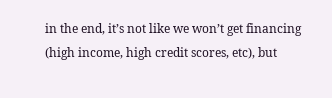in the end, it’s not like we won’t get financing (high income, high credit scores, etc), but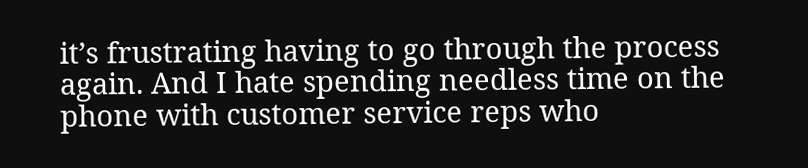it’s frustrating having to go through the process again. And I hate spending needless time on the phone with customer service reps who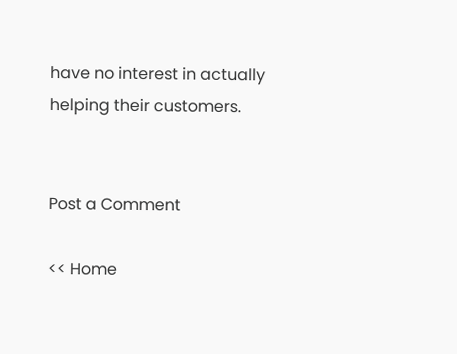have no interest in actually helping their customers.


Post a Comment

<< Home